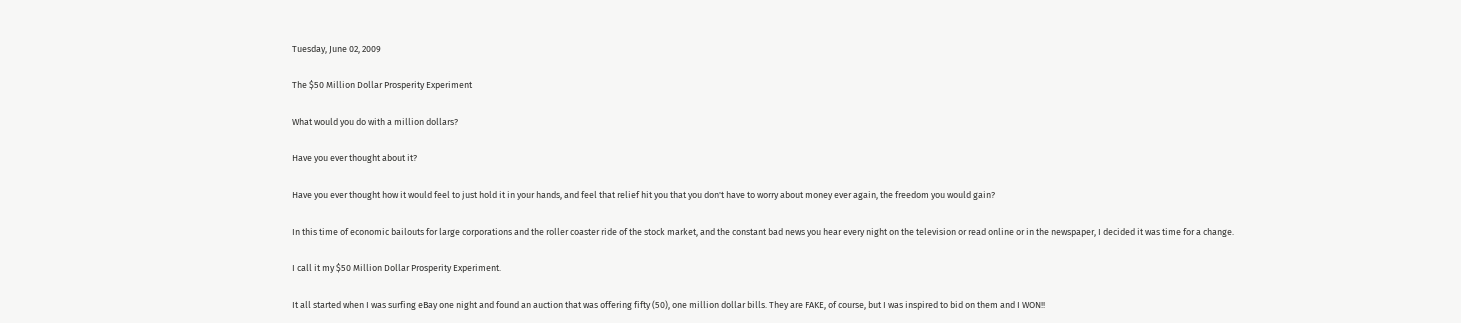Tuesday, June 02, 2009

The $50 Million Dollar Prosperity Experiment

What would you do with a million dollars?

Have you ever thought about it?

Have you ever thought how it would feel to just hold it in your hands, and feel that relief hit you that you don't have to worry about money ever again, the freedom you would gain?

In this time of economic bailouts for large corporations and the roller coaster ride of the stock market, and the constant bad news you hear every night on the television or read online or in the newspaper, I decided it was time for a change.

I call it my $50 Million Dollar Prosperity Experiment.

It all started when I was surfing eBay one night and found an auction that was offering fifty (50), one million dollar bills. They are FAKE, of course, but I was inspired to bid on them and I WON!!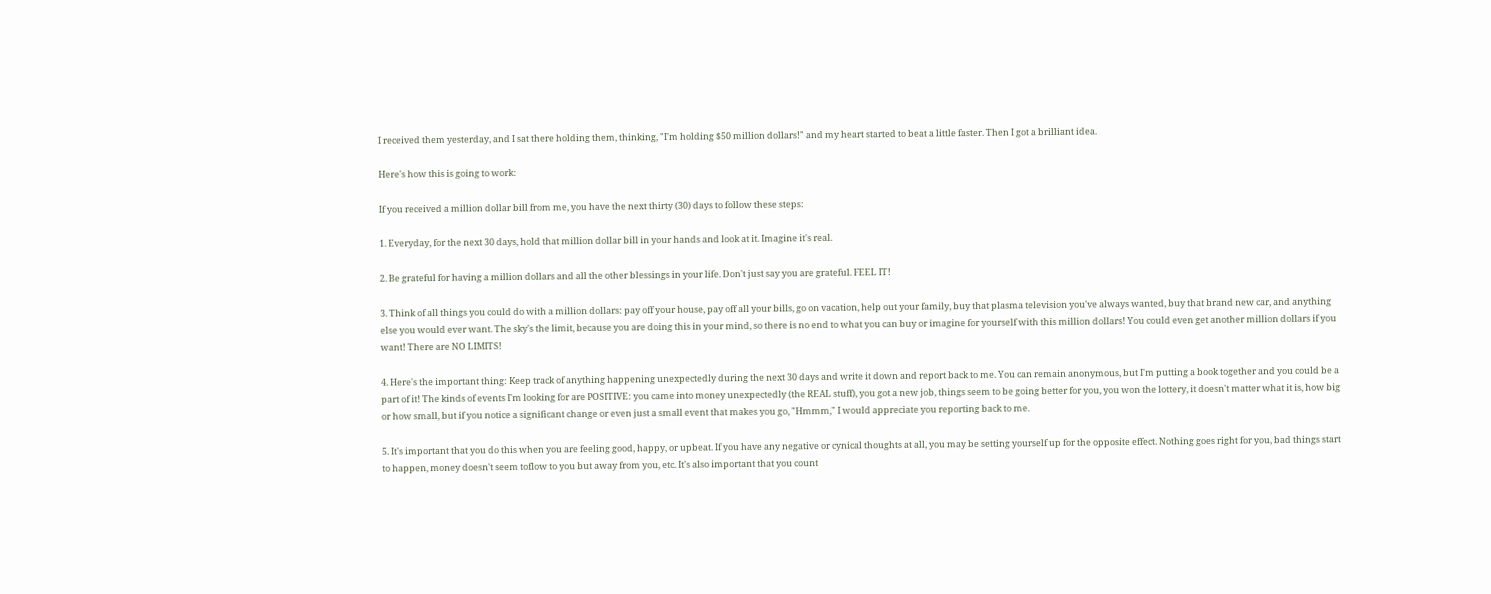I received them yesterday, and I sat there holding them, thinking, "I'm holding $50 million dollars!" and my heart started to beat a little faster. Then I got a brilliant idea.

Here's how this is going to work:

If you received a million dollar bill from me, you have the next thirty (30) days to follow these steps:

1. Everyday, for the next 30 days, hold that million dollar bill in your hands and look at it. Imagine it's real.

2. Be grateful for having a million dollars and all the other blessings in your life. Don't just say you are grateful. FEEL IT!

3. Think of all things you could do with a million dollars: pay off your house, pay off all your bills, go on vacation, help out your family, buy that plasma television you've always wanted, buy that brand new car, and anything else you would ever want. The sky's the limit, because you are doing this in your mind, so there is no end to what you can buy or imagine for yourself with this million dollars! You could even get another million dollars if you want! There are NO LIMITS!

4. Here's the important thing: Keep track of anything happening unexpectedly during the next 30 days and write it down and report back to me. You can remain anonymous, but I'm putting a book together and you could be a part of it! The kinds of events I'm looking for are POSITIVE: you came into money unexpectedly (the REAL stuff), you got a new job, things seem to be going better for you, you won the lottery, it doesn't matter what it is, how big or how small, but if you notice a significant change or even just a small event that makes you go, "Hmmm," I would appreciate you reporting back to me.

5. It's important that you do this when you are feeling good, happy, or upbeat. If you have any negative or cynical thoughts at all, you may be setting yourself up for the opposite effect. Nothing goes right for you, bad things start to happen, money doesn't seem toflow to you but away from you, etc. It's also important that you count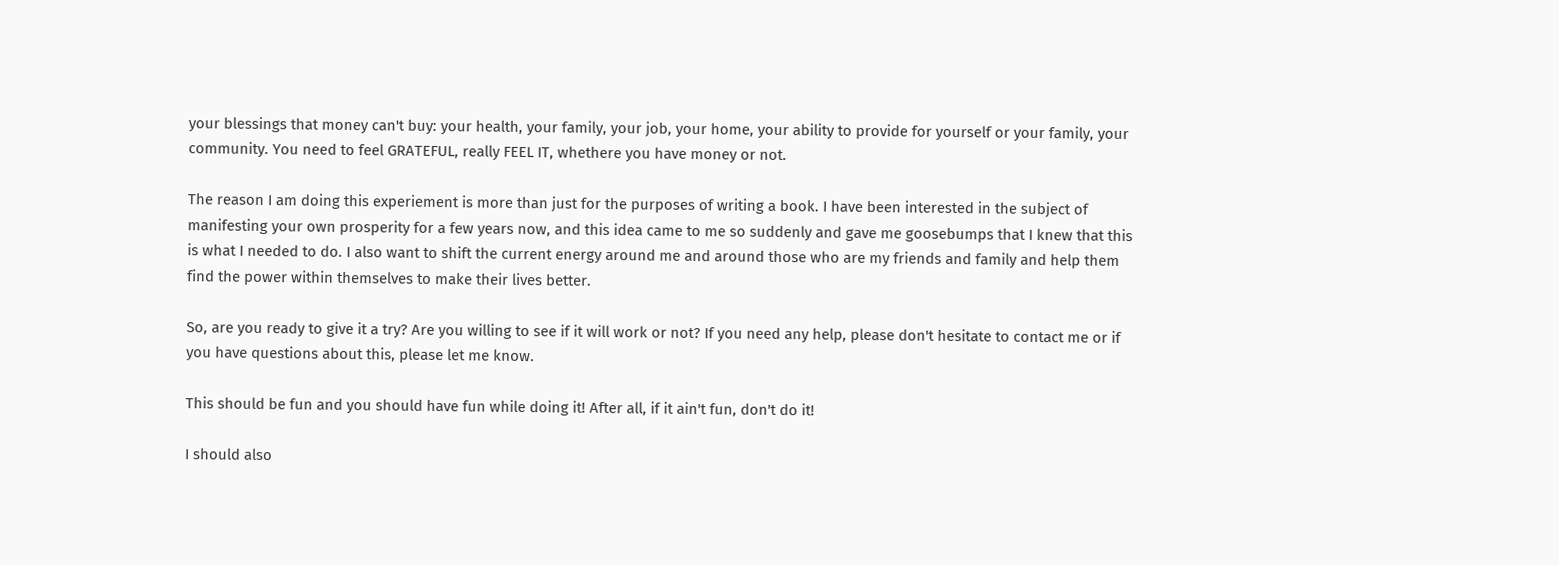your blessings that money can't buy: your health, your family, your job, your home, your ability to provide for yourself or your family, your community. You need to feel GRATEFUL, really FEEL IT, whethere you have money or not.

The reason I am doing this experiement is more than just for the purposes of writing a book. I have been interested in the subject of manifesting your own prosperity for a few years now, and this idea came to me so suddenly and gave me goosebumps that I knew that this is what I needed to do. I also want to shift the current energy around me and around those who are my friends and family and help them find the power within themselves to make their lives better.

So, are you ready to give it a try? Are you willing to see if it will work or not? If you need any help, please don't hesitate to contact me or if you have questions about this, please let me know.

This should be fun and you should have fun while doing it! After all, if it ain't fun, don't do it!

I should also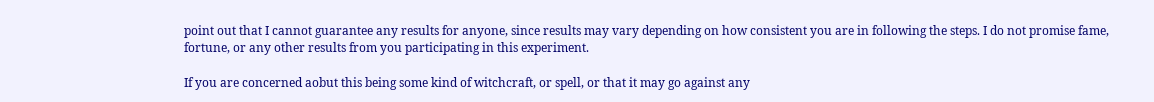point out that I cannot guarantee any results for anyone, since results may vary depending on how consistent you are in following the steps. I do not promise fame, fortune, or any other results from you participating in this experiment.

If you are concerned aobut this being some kind of witchcraft, or spell, or that it may go against any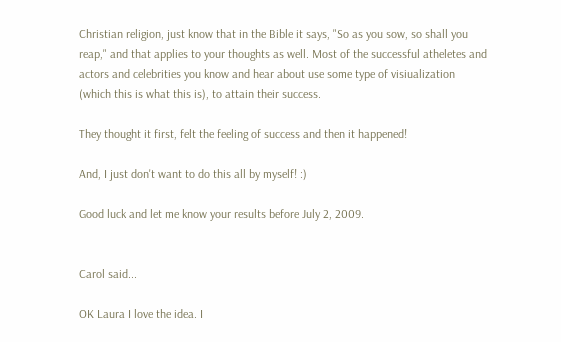Christian religion, just know that in the Bible it says, "So as you sow, so shall you reap," and that applies to your thoughts as well. Most of the successful atheletes and actors and celebrities you know and hear about use some type of visiualization (which this is what this is), to attain their success.

They thought it first, felt the feeling of success and then it happened!

And, I just don't want to do this all by myself! :)

Good luck and let me know your results before July 2, 2009.


Carol said...

OK Laura I love the idea. I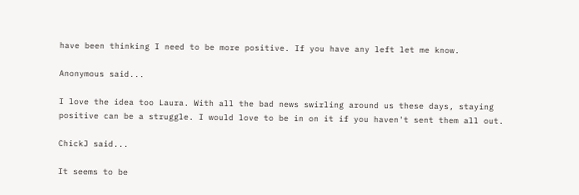have been thinking I need to be more positive. If you have any left let me know.

Anonymous said...

I love the idea too Laura. With all the bad news swirling around us these days, staying positive can be a struggle. I would love to be in on it if you haven't sent them all out.

ChickJ said...

It seems to be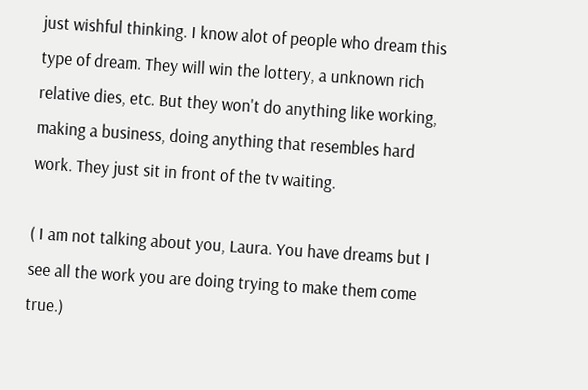just wishful thinking. I know alot of people who dream this type of dream. They will win the lottery, a unknown rich relative dies, etc. But they won't do anything like working, making a business, doing anything that resembles hard work. They just sit in front of the tv waiting.

( I am not talking about you, Laura. You have dreams but I see all the work you are doing trying to make them come true.)